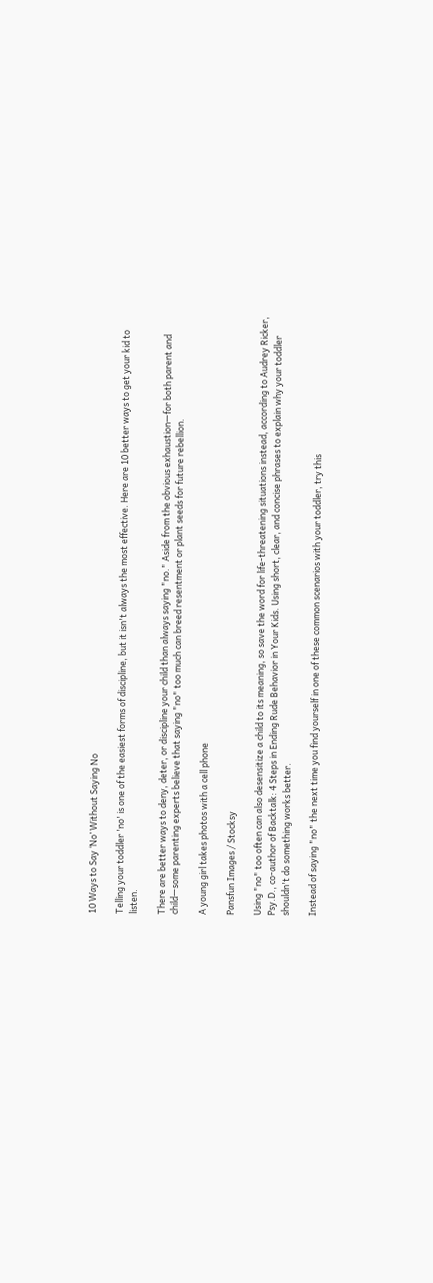10 Ways to Say ‘No’ Without Saying No

Telling your toddler 'no' is one of the easiest forms of discipline, but it isn't always the most effective. Here are 10 better ways to get your kid to listen.

There are better ways to deny, deter, or discipline your child than always saying "no." Aside from the obvious exhaustion—for both parent and child—some parenting experts believe that saying "no" too much can breed resentment or plant seeds for future rebellion.

A young girl takes photos with a cell phone

Pansfun Images / Stocksy

Using "no" too often can also desensitize a child to its meaning, so save the word for life-threatening situations instead, according to Audrey Ricker, Psy.D., co-author of Backtalk: 4 Steps in Ending Rude Behavior in Your Kids. Using short, clear, and concise phrases to explain why your toddler shouldn't do something works better.

Instead of saying "no" the next time you find yourself in one of these common scenarios with your toddler, try this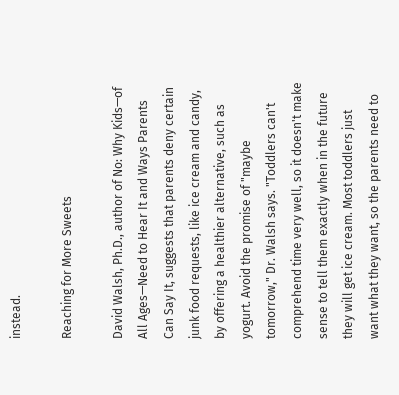instead.

Reaching for More Sweets

David Walsh, Ph.D., author of No: Why Kids—of All Ages—Need to Hear It and Ways Parents Can Say It, suggests that parents deny certain junk food requests, like ice cream and candy, by offering a healthier alternative, such as yogurt. Avoid the promise of "maybe tomorrow," Dr. Walsh says. "Toddlers can't comprehend time very well, so it doesn't make sense to tell them exactly when in the future they will get ice cream. Most toddlers just want what they want, so the parents need to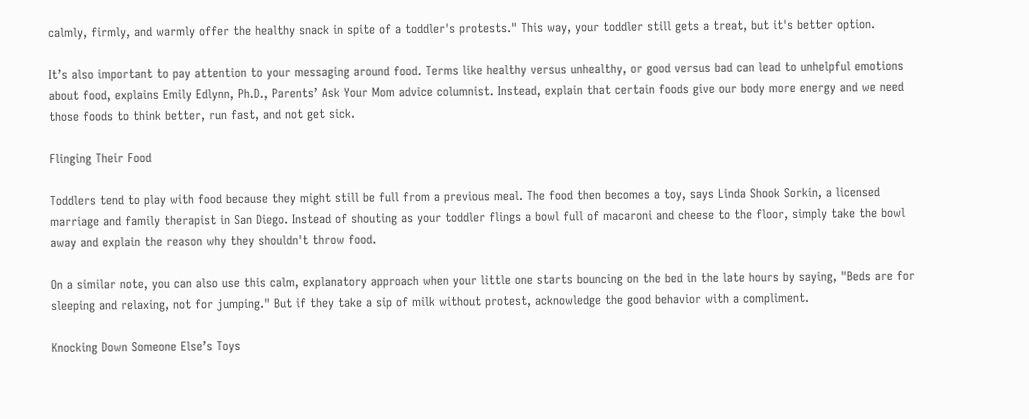calmly, firmly, and warmly offer the healthy snack in spite of a toddler's protests." This way, your toddler still gets a treat, but it's better option.

It’s also important to pay attention to your messaging around food. Terms like healthy versus unhealthy, or good versus bad can lead to unhelpful emotions about food, explains Emily Edlynn, Ph.D., Parents’ Ask Your Mom advice columnist. Instead, explain that certain foods give our body more energy and we need those foods to think better, run fast, and not get sick.

Flinging Their Food

Toddlers tend to play with food because they might still be full from a previous meal. The food then becomes a toy, says Linda Shook Sorkin, a licensed marriage and family therapist in San Diego. Instead of shouting as your toddler flings a bowl full of macaroni and cheese to the floor, simply take the bowl away and explain the reason why they shouldn't throw food.

On a similar note, you can also use this calm, explanatory approach when your little one starts bouncing on the bed in the late hours by saying, "Beds are for sleeping and relaxing, not for jumping." But if they take a sip of milk without protest, acknowledge the good behavior with a compliment.

Knocking Down Someone Else’s Toys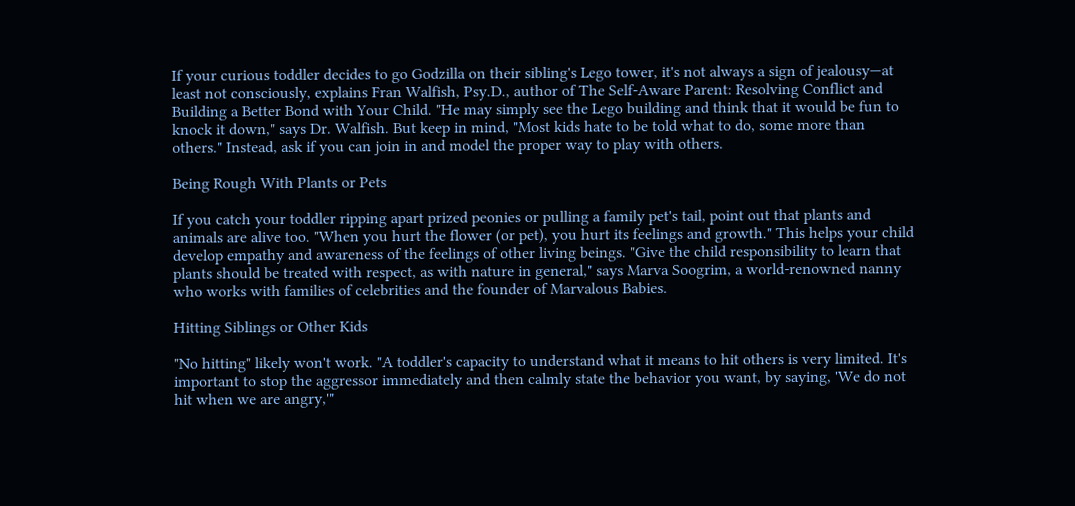If your curious toddler decides to go Godzilla on their sibling's Lego tower, it's not always a sign of jealousy—at least not consciously, explains Fran Walfish, Psy.D., author of The Self-Aware Parent: Resolving Conflict and Building a Better Bond with Your Child. "He may simply see the Lego building and think that it would be fun to knock it down," says Dr. Walfish. But keep in mind, "Most kids hate to be told what to do, some more than others." Instead, ask if you can join in and model the proper way to play with others.

Being Rough With Plants or Pets

If you catch your toddler ripping apart prized peonies or pulling a family pet's tail, point out that plants and animals are alive too. "When you hurt the flower (or pet), you hurt its feelings and growth." This helps your child develop empathy and awareness of the feelings of other living beings. "Give the child responsibility to learn that plants should be treated with respect, as with nature in general," says Marva Soogrim, a world-renowned nanny who works with families of celebrities and the founder of Marvalous Babies.

Hitting Siblings or Other Kids

"No hitting" likely won't work. "A toddler's capacity to understand what it means to hit others is very limited. It's important to stop the aggressor immediately and then calmly state the behavior you want, by saying, 'We do not hit when we are angry,'"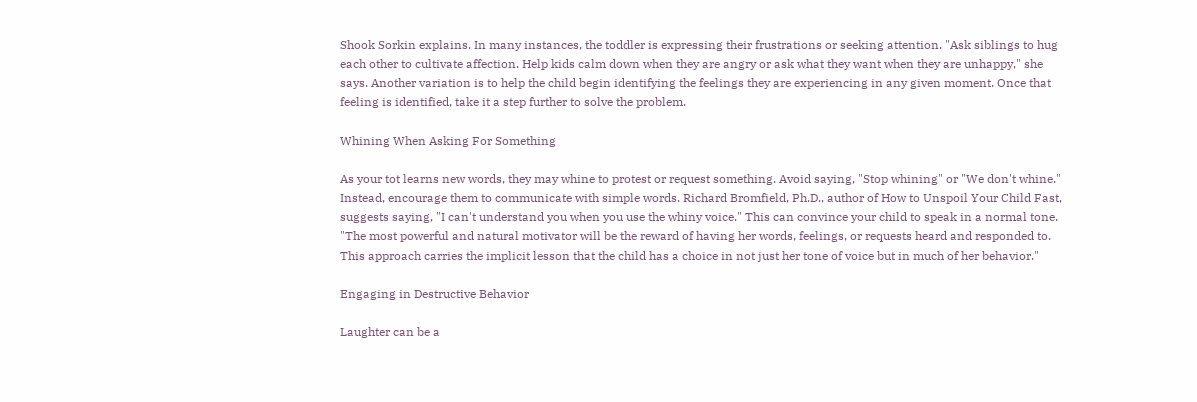Shook Sorkin explains. In many instances, the toddler is expressing their frustrations or seeking attention. "Ask siblings to hug each other to cultivate affection. Help kids calm down when they are angry or ask what they want when they are unhappy," she says. Another variation is to help the child begin identifying the feelings they are experiencing in any given moment. Once that feeling is identified, take it a step further to solve the problem.

Whining When Asking For Something

As your tot learns new words, they may whine to protest or request something. Avoid saying, "Stop whining" or "We don't whine." Instead, encourage them to communicate with simple words. Richard Bromfield, Ph.D., author of How to Unspoil Your Child Fast, suggests saying, "I can't understand you when you use the whiny voice." This can convince your child to speak in a normal tone. "The most powerful and natural motivator will be the reward of having her words, feelings, or requests heard and responded to. This approach carries the implicit lesson that the child has a choice in not just her tone of voice but in much of her behavior."

Engaging in Destructive Behavior

Laughter can be a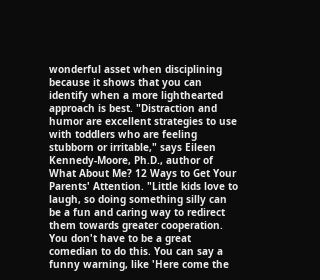wonderful asset when disciplining because it shows that you can identify when a more lighthearted approach is best. "Distraction and humor are excellent strategies to use with toddlers who are feeling stubborn or irritable," says Eileen Kennedy-Moore, Ph.D., author of What About Me? 12 Ways to Get Your Parents' Attention. "Little kids love to laugh, so doing something silly can be a fun and caring way to redirect them towards greater cooperation. You don't have to be a great comedian to do this. You can say a funny warning, like 'Here come the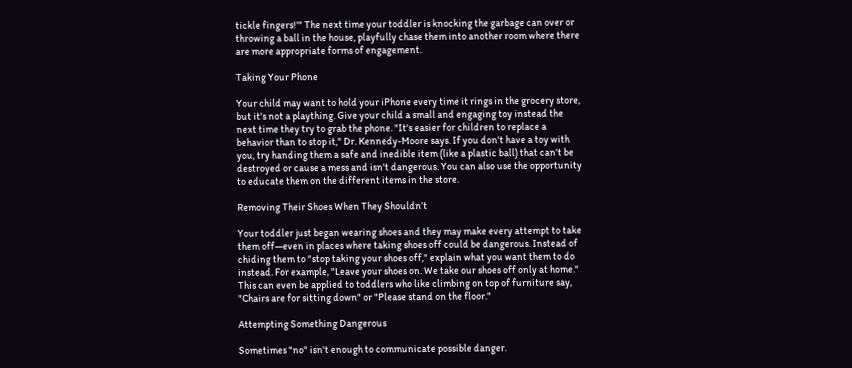tickle fingers!'" The next time your toddler is knocking the garbage can over or throwing a ball in the house, playfully chase them into another room where there are more appropriate forms of engagement.

Taking Your Phone

Your child may want to hold your iPhone every time it rings in the grocery store, but it's not a plaything. Give your child a small and engaging toy instead the next time they try to grab the phone. "It's easier for children to replace a behavior than to stop it," Dr. Kennedy-Moore says. If you don't have a toy with you, try handing them a safe and inedible item (like a plastic ball) that can't be destroyed or cause a mess and isn't dangerous. You can also use the opportunity to educate them on the different items in the store.

Removing Their Shoes When They Shouldn’t

Your toddler just began wearing shoes and they may make every attempt to take them off—even in places where taking shoes off could be dangerous. Instead of chiding them to "stop taking your shoes off," explain what you want them to do instead. For example, "Leave your shoes on. We take our shoes off only at home." This can even be applied to toddlers who like climbing on top of furniture say, "Chairs are for sitting down" or "Please stand on the floor."

Attempting Something Dangerous

Sometimes "no" isn't enough to communicate possible danger.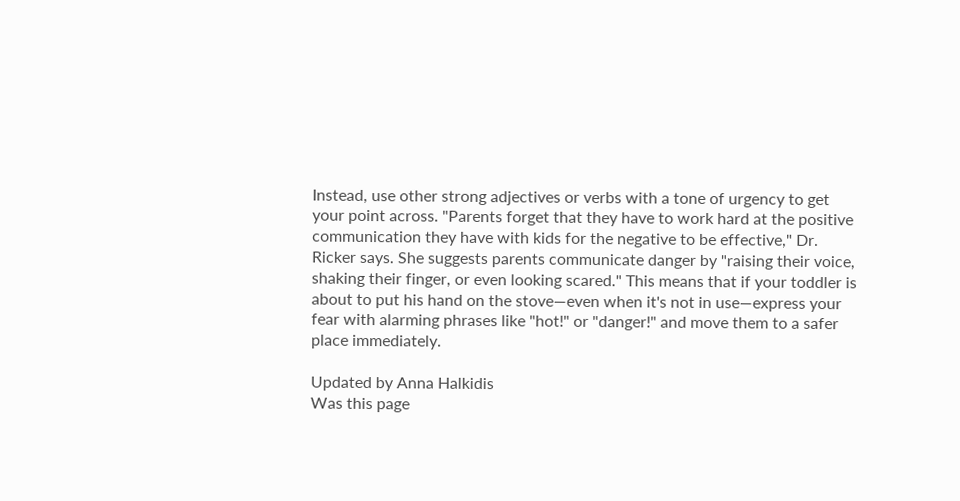Instead, use other strong adjectives or verbs with a tone of urgency to get your point across. "Parents forget that they have to work hard at the positive communication they have with kids for the negative to be effective," Dr. Ricker says. She suggests parents communicate danger by "raising their voice, shaking their finger, or even looking scared." This means that if your toddler is about to put his hand on the stove—even when it's not in use—express your fear with alarming phrases like "hot!" or "danger!" and move them to a safer place immediately.

Updated by Anna Halkidis
Was this page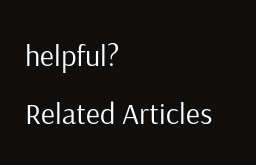helpful?
Related Articles